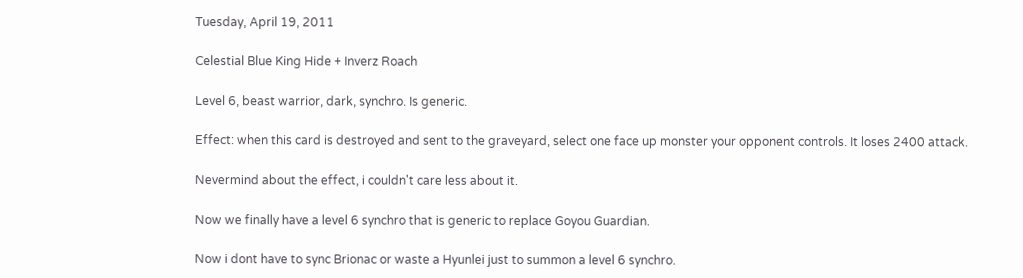Tuesday, April 19, 2011

Celestial Blue King Hide + Inverz Roach

Level 6, beast warrior, dark, synchro. Is generic.

Effect: when this card is destroyed and sent to the graveyard, select one face up monster your opponent controls. It loses 2400 attack.

Nevermind about the effect, i couldn't care less about it.

Now we finally have a level 6 synchro that is generic to replace Goyou Guardian.

Now i dont have to sync Brionac or waste a Hyunlei just to summon a level 6 synchro.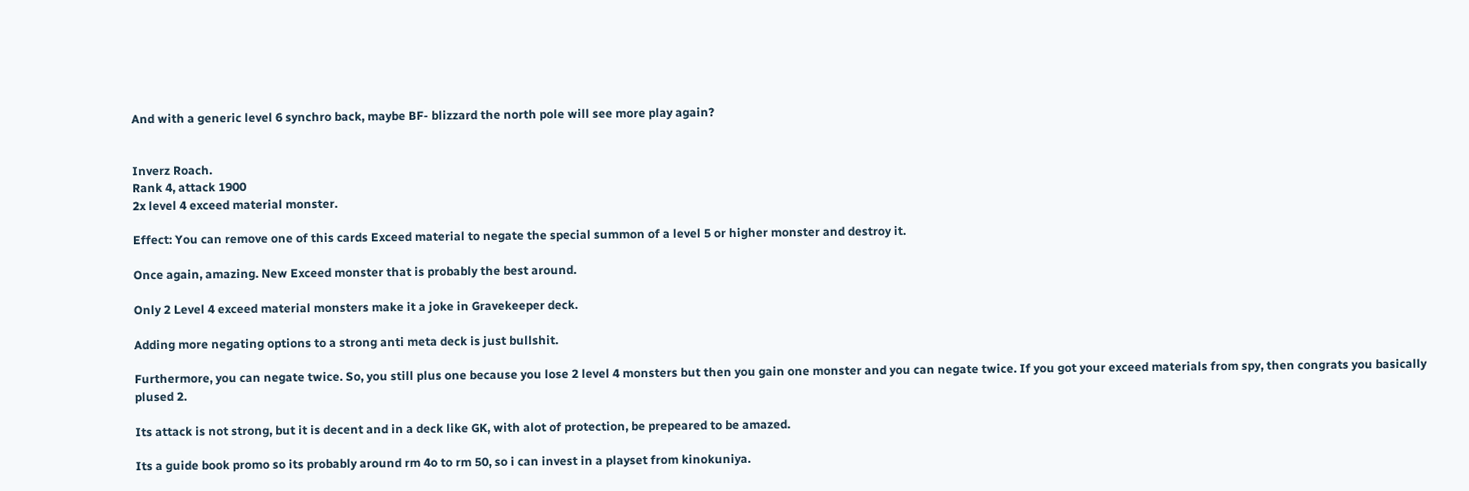And with a generic level 6 synchro back, maybe BF- blizzard the north pole will see more play again?


Inverz Roach.
Rank 4, attack 1900
2x level 4 exceed material monster.

Effect: You can remove one of this cards Exceed material to negate the special summon of a level 5 or higher monster and destroy it.

Once again, amazing. New Exceed monster that is probably the best around.

Only 2 Level 4 exceed material monsters make it a joke in Gravekeeper deck.

Adding more negating options to a strong anti meta deck is just bullshit.

Furthermore, you can negate twice. So, you still plus one because you lose 2 level 4 monsters but then you gain one monster and you can negate twice. If you got your exceed materials from spy, then congrats you basically plused 2.

Its attack is not strong, but it is decent and in a deck like GK, with alot of protection, be prepeared to be amazed.

Its a guide book promo so its probably around rm 4o to rm 50, so i can invest in a playset from kinokuniya.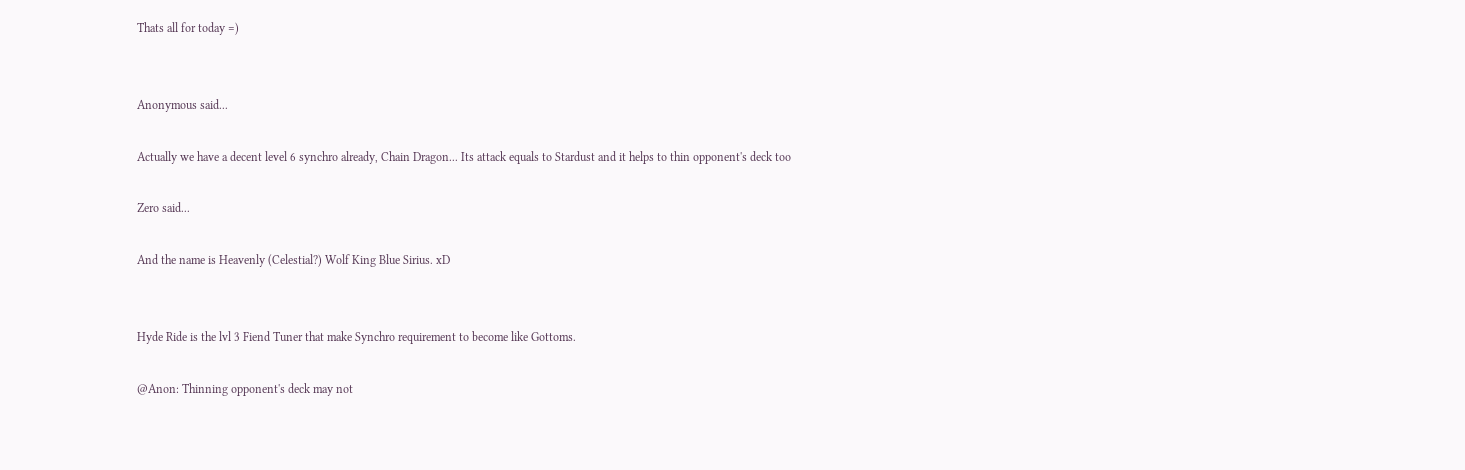Thats all for today =)


Anonymous said...

Actually we have a decent level 6 synchro already, Chain Dragon... Its attack equals to Stardust and it helps to thin opponent's deck too

Zero said...

And the name is Heavenly (Celestial?) Wolf King Blue Sirius. xD


Hyde Ride is the lvl 3 Fiend Tuner that make Synchro requirement to become like Gottoms.

@Anon: Thinning opponent's deck may not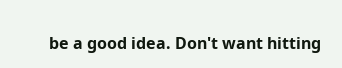be a good idea. Don't want hitting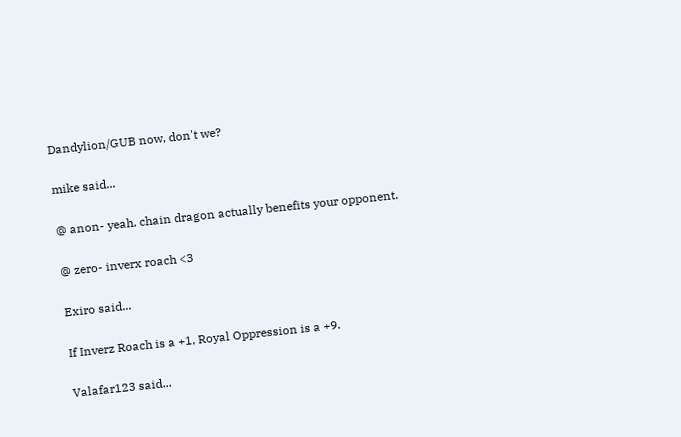Dandylion/GUB now, don't we?

mike said...

@ anon- yeah. chain dragon actually benefits your opponent.

@ zero- inverx roach <3

Exiro said...

If Inverz Roach is a +1, Royal Oppression is a +9.

Valafar123 said...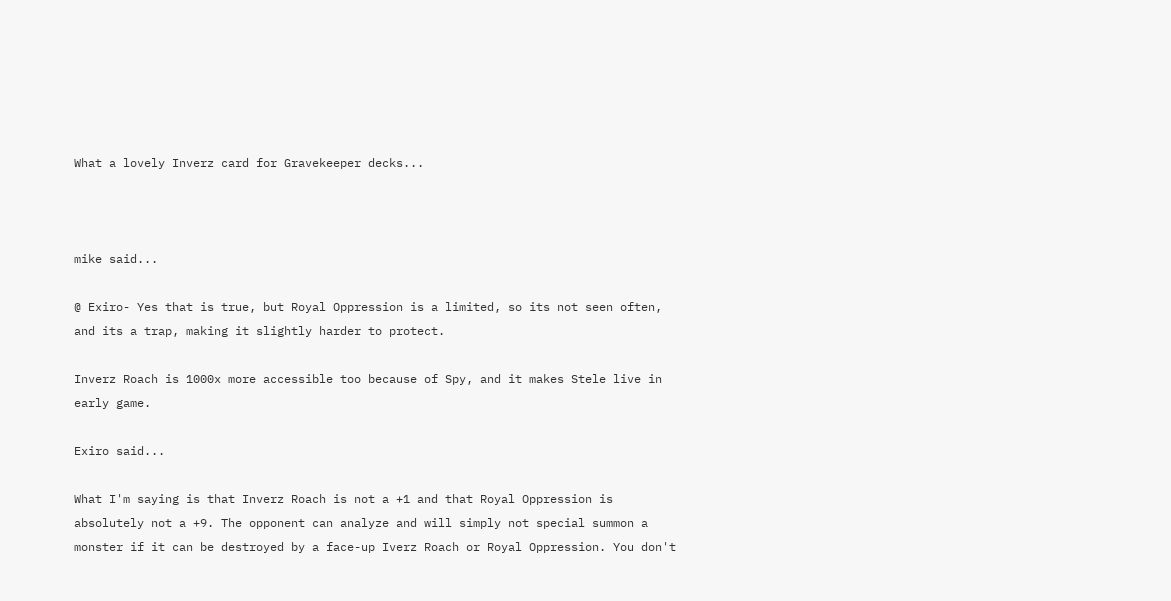What a lovely Inverz card for Gravekeeper decks...



mike said...

@ Exiro- Yes that is true, but Royal Oppression is a limited, so its not seen often, and its a trap, making it slightly harder to protect.

Inverz Roach is 1000x more accessible too because of Spy, and it makes Stele live in early game.

Exiro said...

What I'm saying is that Inverz Roach is not a +1 and that Royal Oppression is absolutely not a +9. The opponent can analyze and will simply not special summon a monster if it can be destroyed by a face-up Iverz Roach or Royal Oppression. You don't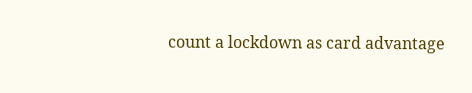count a lockdown as card advantage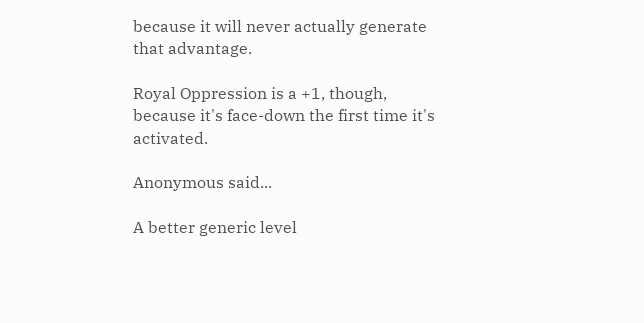because it will never actually generate that advantage.

Royal Oppression is a +1, though, because it's face-down the first time it's activated.

Anonymous said...

A better generic level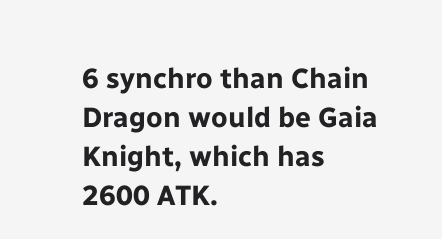6 synchro than Chain Dragon would be Gaia Knight, which has 2600 ATK.